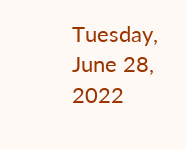Tuesday, June 28, 2022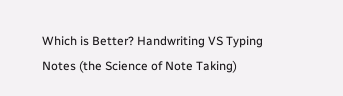Which is Better? Handwriting VS Typing Notes (the Science of Note Taking)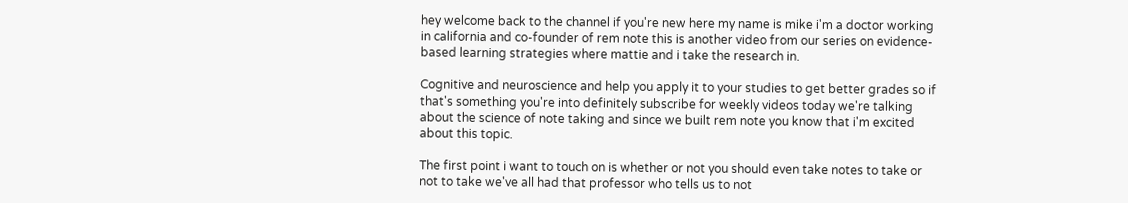hey welcome back to the channel if you're new here my name is mike i'm a doctor working in california and co-founder of rem note this is another video from our series on evidence-based learning strategies where mattie and i take the research in.

Cognitive and neuroscience and help you apply it to your studies to get better grades so if that's something you're into definitely subscribe for weekly videos today we're talking about the science of note taking and since we built rem note you know that i'm excited about this topic.

The first point i want to touch on is whether or not you should even take notes to take or not to take we've all had that professor who tells us to not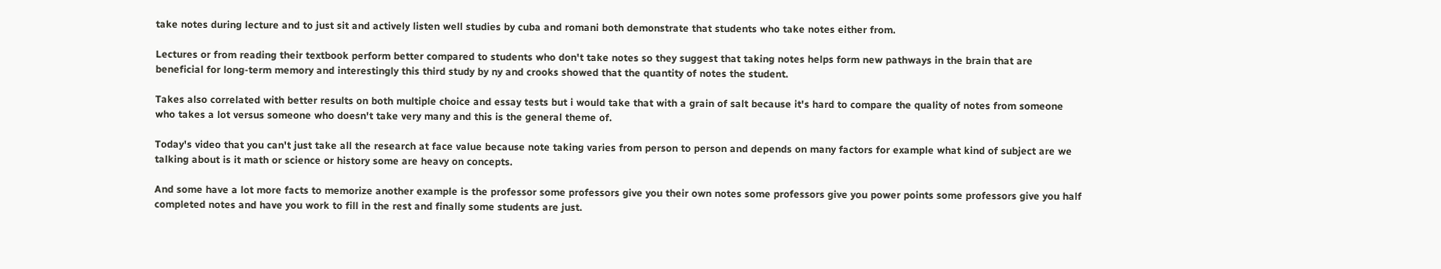take notes during lecture and to just sit and actively listen well studies by cuba and romani both demonstrate that students who take notes either from.

Lectures or from reading their textbook perform better compared to students who don't take notes so they suggest that taking notes helps form new pathways in the brain that are beneficial for long-term memory and interestingly this third study by ny and crooks showed that the quantity of notes the student.

Takes also correlated with better results on both multiple choice and essay tests but i would take that with a grain of salt because it's hard to compare the quality of notes from someone who takes a lot versus someone who doesn't take very many and this is the general theme of.

Today's video that you can't just take all the research at face value because note taking varies from person to person and depends on many factors for example what kind of subject are we talking about is it math or science or history some are heavy on concepts.

And some have a lot more facts to memorize another example is the professor some professors give you their own notes some professors give you power points some professors give you half completed notes and have you work to fill in the rest and finally some students are just.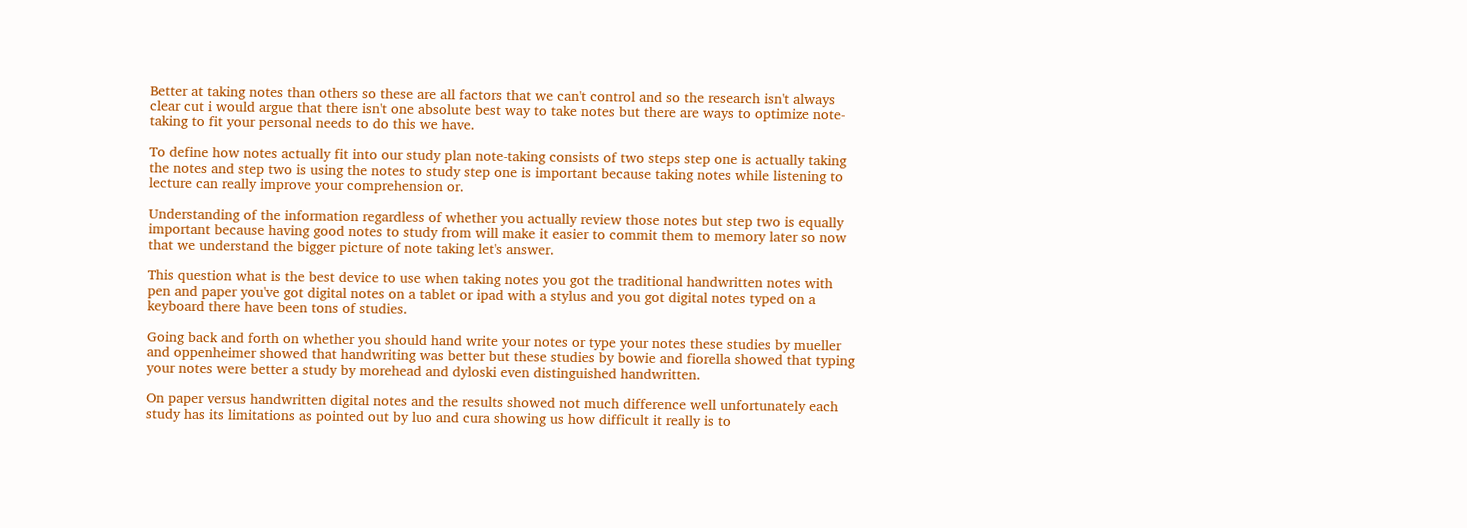Better at taking notes than others so these are all factors that we can't control and so the research isn't always clear cut i would argue that there isn't one absolute best way to take notes but there are ways to optimize note-taking to fit your personal needs to do this we have.

To define how notes actually fit into our study plan note-taking consists of two steps step one is actually taking the notes and step two is using the notes to study step one is important because taking notes while listening to lecture can really improve your comprehension or.

Understanding of the information regardless of whether you actually review those notes but step two is equally important because having good notes to study from will make it easier to commit them to memory later so now that we understand the bigger picture of note taking let's answer.

This question what is the best device to use when taking notes you got the traditional handwritten notes with pen and paper you've got digital notes on a tablet or ipad with a stylus and you got digital notes typed on a keyboard there have been tons of studies.

Going back and forth on whether you should hand write your notes or type your notes these studies by mueller and oppenheimer showed that handwriting was better but these studies by bowie and fiorella showed that typing your notes were better a study by morehead and dyloski even distinguished handwritten.

On paper versus handwritten digital notes and the results showed not much difference well unfortunately each study has its limitations as pointed out by luo and cura showing us how difficult it really is to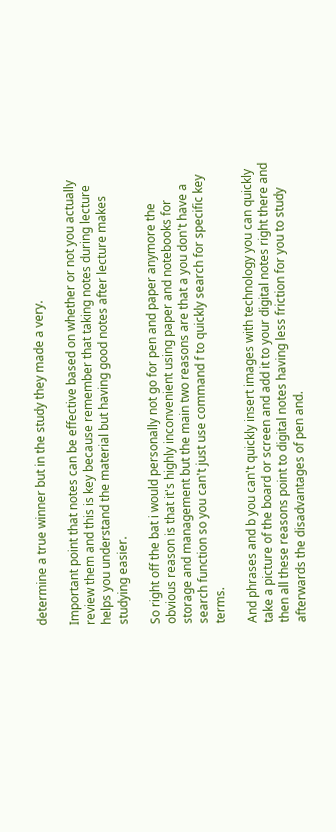determine a true winner but in the study they made a very.

Important point that notes can be effective based on whether or not you actually review them and this is key because remember that taking notes during lecture helps you understand the material but having good notes after lecture makes studying easier.

So right off the bat i would personally not go for pen and paper anymore the obvious reason is that it's highly inconvenient using paper and notebooks for storage and management but the main two reasons are that a you don't have a search function so you can't just use command f to quickly search for specific key terms.

And phrases and b you can't quickly insert images with technology you can quickly take a picture of the board or screen and add it to your digital notes right there and then all these reasons point to digital notes having less friction for you to study afterwards the disadvantages of pen and.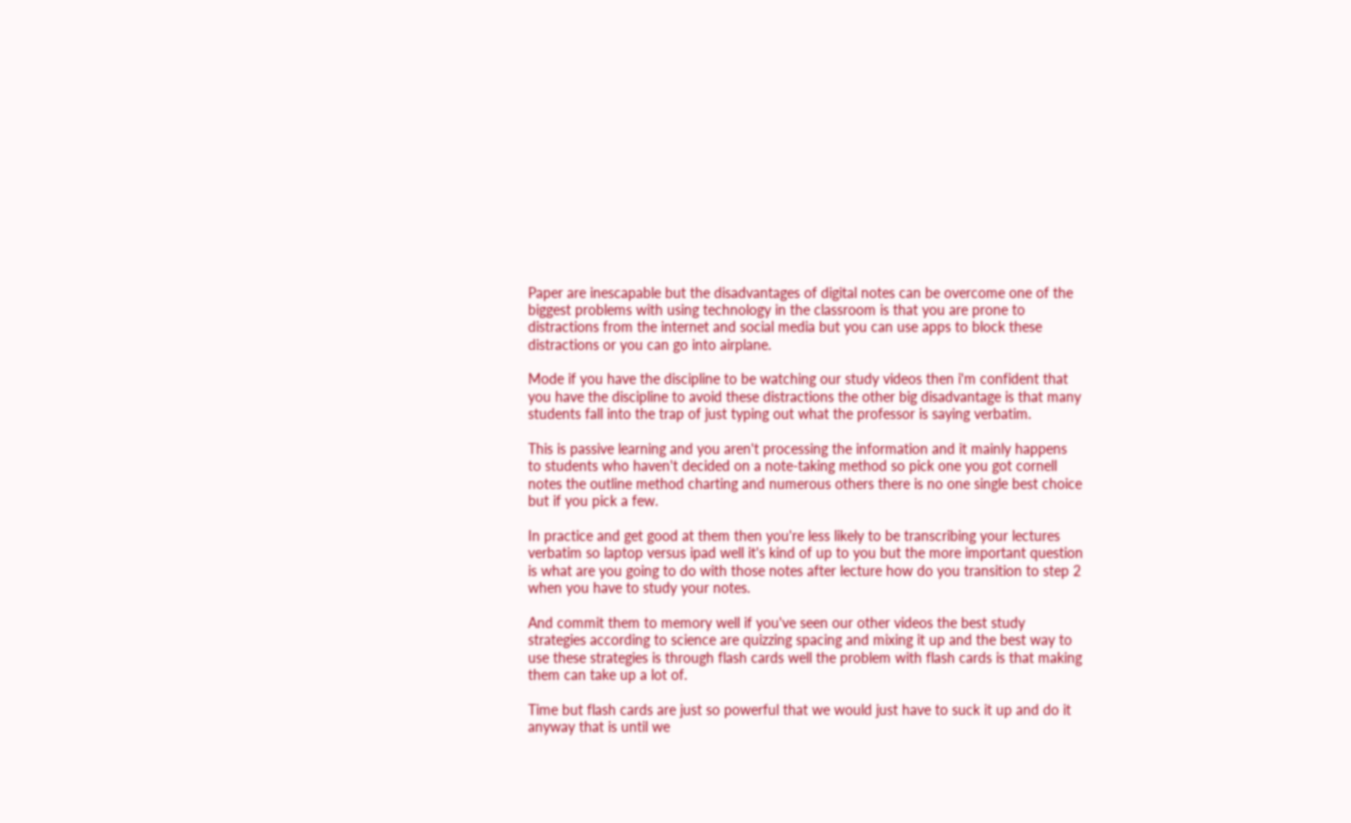Paper are inescapable but the disadvantages of digital notes can be overcome one of the biggest problems with using technology in the classroom is that you are prone to distractions from the internet and social media but you can use apps to block these distractions or you can go into airplane.

Mode if you have the discipline to be watching our study videos then i'm confident that you have the discipline to avoid these distractions the other big disadvantage is that many students fall into the trap of just typing out what the professor is saying verbatim.

This is passive learning and you aren't processing the information and it mainly happens to students who haven't decided on a note-taking method so pick one you got cornell notes the outline method charting and numerous others there is no one single best choice but if you pick a few.

In practice and get good at them then you're less likely to be transcribing your lectures verbatim so laptop versus ipad well it's kind of up to you but the more important question is what are you going to do with those notes after lecture how do you transition to step 2 when you have to study your notes.

And commit them to memory well if you've seen our other videos the best study strategies according to science are quizzing spacing and mixing it up and the best way to use these strategies is through flash cards well the problem with flash cards is that making them can take up a lot of.

Time but flash cards are just so powerful that we would just have to suck it up and do it anyway that is until we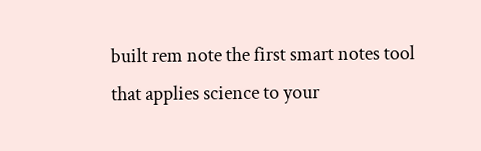built rem note the first smart notes tool that applies science to your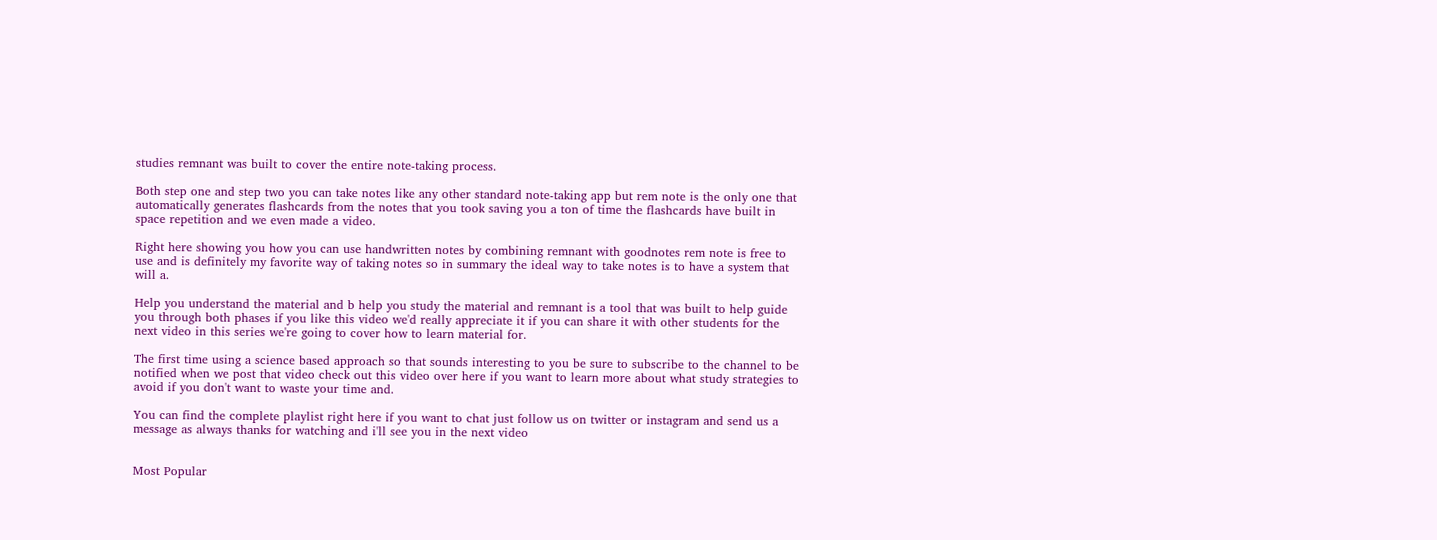studies remnant was built to cover the entire note-taking process.

Both step one and step two you can take notes like any other standard note-taking app but rem note is the only one that automatically generates flashcards from the notes that you took saving you a ton of time the flashcards have built in space repetition and we even made a video.

Right here showing you how you can use handwritten notes by combining remnant with goodnotes rem note is free to use and is definitely my favorite way of taking notes so in summary the ideal way to take notes is to have a system that will a.

Help you understand the material and b help you study the material and remnant is a tool that was built to help guide you through both phases if you like this video we'd really appreciate it if you can share it with other students for the next video in this series we're going to cover how to learn material for.

The first time using a science based approach so that sounds interesting to you be sure to subscribe to the channel to be notified when we post that video check out this video over here if you want to learn more about what study strategies to avoid if you don't want to waste your time and.

You can find the complete playlist right here if you want to chat just follow us on twitter or instagram and send us a message as always thanks for watching and i'll see you in the next video


Most Popular